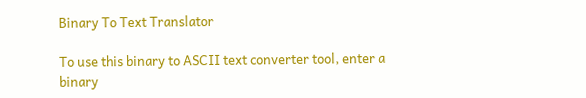Binary To Text Translator

To use this binary to ASCII text converter tool, enter a binary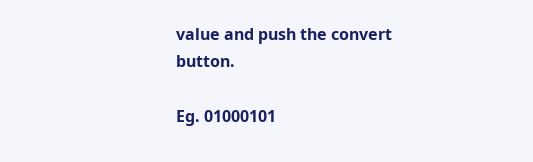value and push the convert button.

Eg. 01000101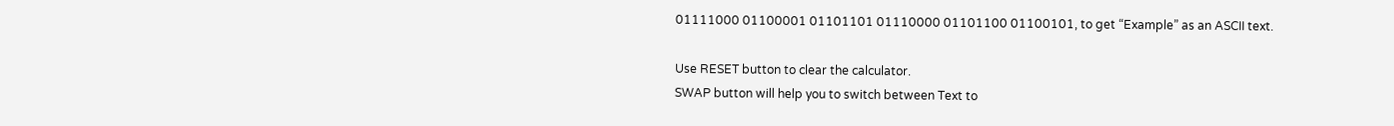01111000 01100001 01101101 01110000 01101100 01100101, to get “Example” as an ASCII text.

Use RESET button to clear the calculator.
SWAP button will help you to switch between Text to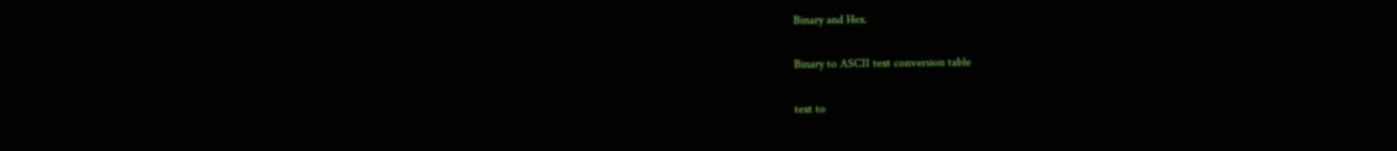Binary and Hex.

Binary to ASCII text conversion table

text to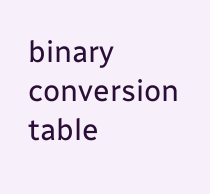binary conversion table